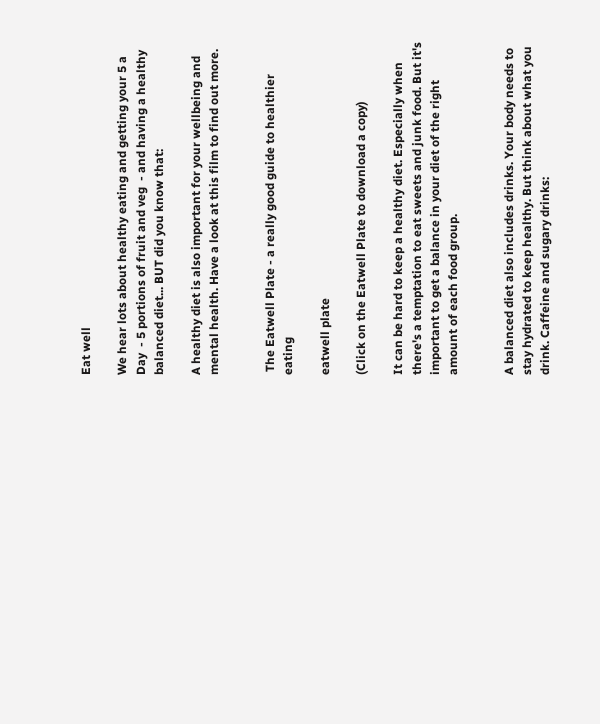Eat well

We hear lots about healthy eating and getting your 5 a Day  - 5 portions of fruit and veg  - and having a healthy balanced diet... BUT did you know that:

A healthy diet is also important for your wellbeing and mental health. Have a look at this film to find out more.


 The Eatwell Plate - a really good guide to healthier eating

eatwell plate

(Click on the Eatwell Plate to download a copy)

It can be hard to keep a healthy diet. Especially when there's a temptation to eat sweets and junk food. But it's important to get a balance in your diet of the right amount of each food group.


A balanced diet also includes drinks. Your body needs to stay hydrated to keep healthy. But think about what you drink. Caffeine and sugary drinks: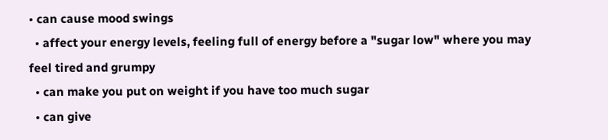• can cause mood swings
  • affect your energy levels, feeling full of energy before a "sugar low" where you may feel tired and grumpy
  • can make you put on weight if you have too much sugar
  • can give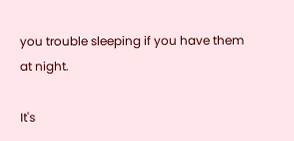you trouble sleeping if you have them at night.

It's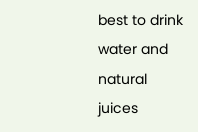best to drink water and natural juices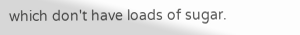which don't have loads of sugar.